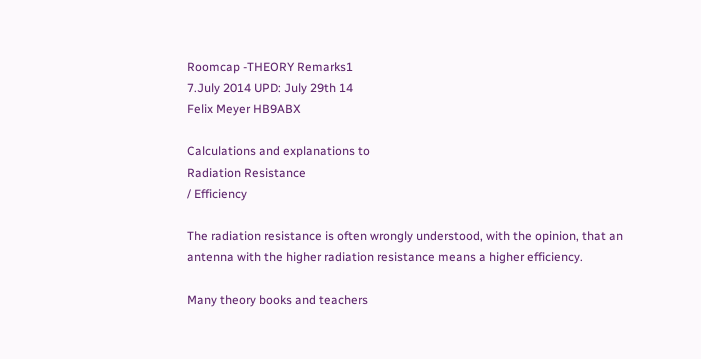Roomcap -THEORY Remarks1
7.July 2014 UPD: July 29th 14
Felix Meyer HB9ABX

Calculations and explanations to
Radiation Resistance
/ Efficiency

The radiation resistance is often wrongly understood, with the opinion, that an
antenna with the higher radiation resistance means a higher efficiency.

Many theory books and teachers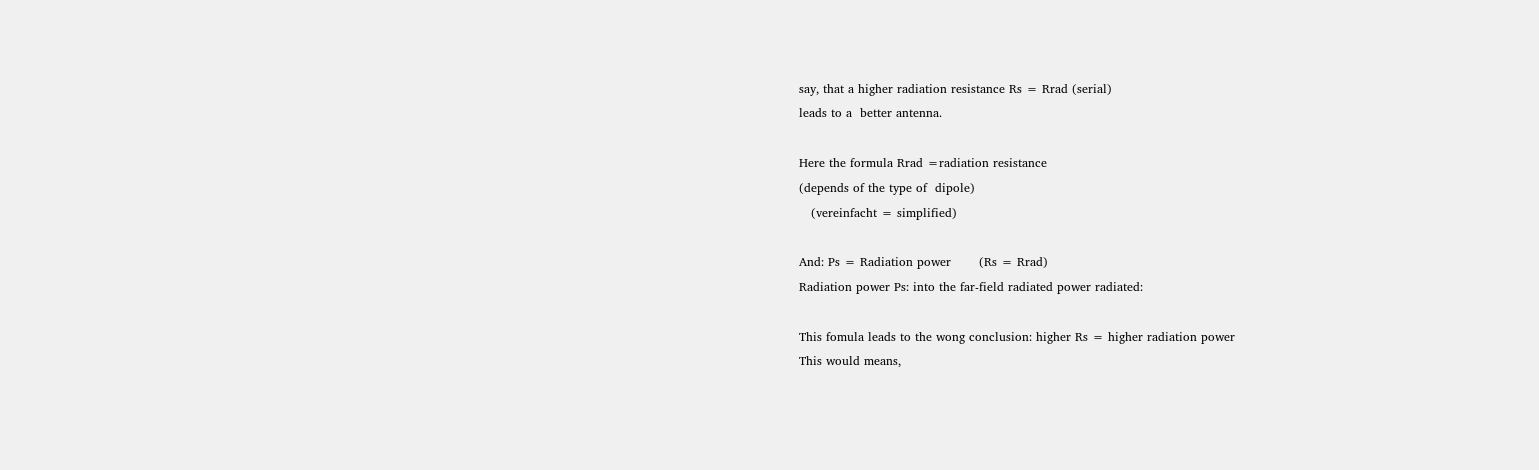say, that a higher radiation resistance Rs = Rrad (serial)
leads to a  better antenna.

Here the formula Rrad =radiation resistance
(depends of the type of  dipole)
   (vereinfacht = simplified)

And: Ps = Radiation power       (Rs = Rrad)
Radiation power Ps: into the far-field radiated power radiated:

This fomula leads to the wong conclusion: higher Rs = higher radiation power
This would means,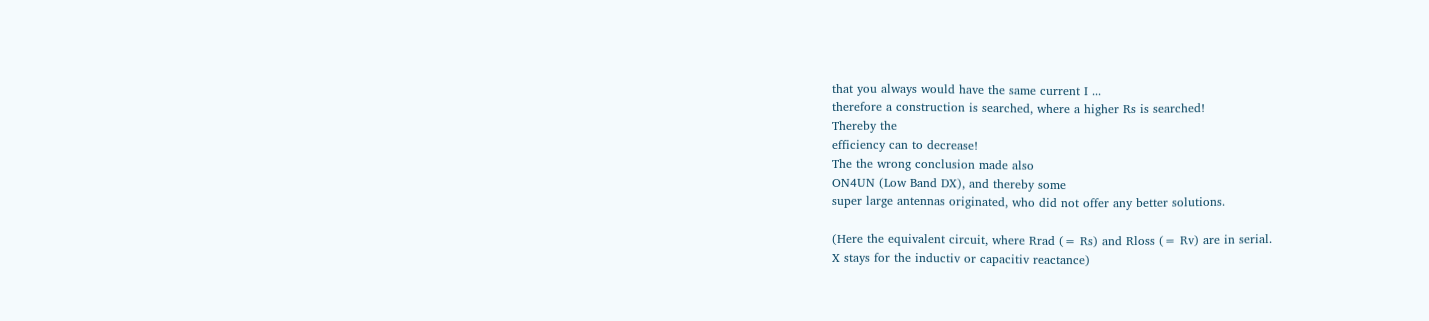that you always would have the same current I ...
therefore a construction is searched, where a higher Rs is searched!
Thereby the
efficiency can to decrease!
The the wrong conclusion made also
ON4UN (Low Band DX), and thereby some
super large antennas originated, who did not offer any better solutions.

(Here the equivalent circuit, where Rrad (= Rs) and Rloss (= Rv) are in serial.
X stays for the inductiv or capacitiv reactance)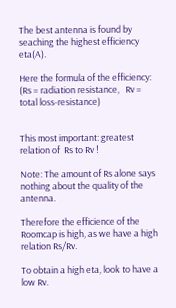The best antenna is found by seaching the highest efficiency eta(A).

Here the formula of the efficiency:
(Rs = radiation resistance,   Rv = total loss-resistance)


This most important: greatest relation of  Rs to Rv !

Note: The amount of Rs alone says nothing about the quality of the antenna.

Therefore the efficience of the Roomcap is high, as we have a high relation Rs/Rv.

To obtain a high eta, look to have a low Rv.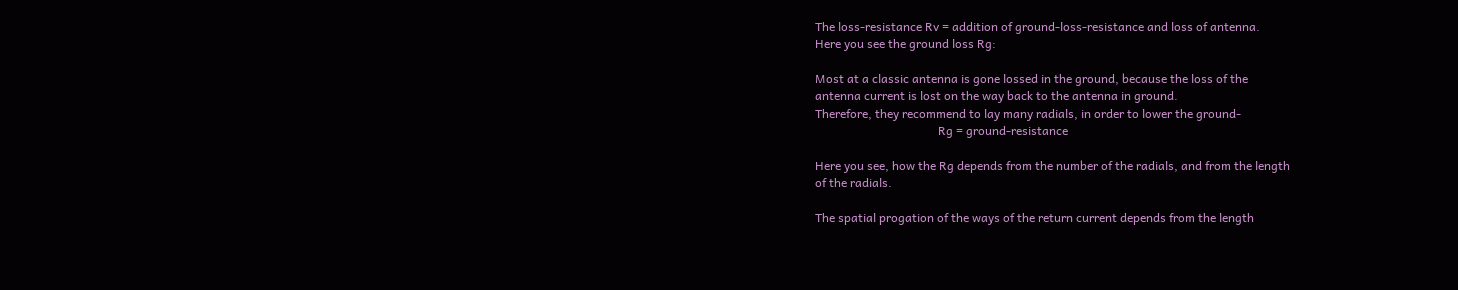The loss-resistance Rv = addition of ground-loss-resistance and loss of antenna.
Here you see the ground loss Rg:

Most at a classic antenna is gone lossed in the ground, because the loss of the
antenna current is lost on the way back to the antenna in ground.
Therefore, they recommend to lay many radials, in order to lower the ground-
                                         Rg = ground-resistance

Here you see, how the Rg depends from the number of the radials, and from the length
of the radials.

The spatial progation of the ways of the return current depends from the length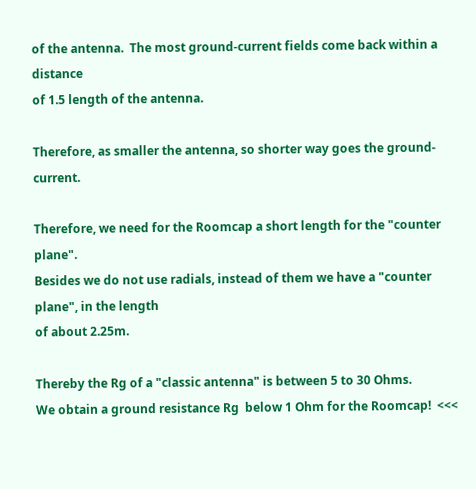of the antenna.  The most ground-current fields come back within a distance
of 1.5 length of the antenna.

Therefore, as smaller the antenna, so shorter way goes the ground-current.

Therefore, we need for the Roomcap a short length for the "counter plane".
Besides we do not use radials, instead of them we have a "counter plane", in the length
of about 2.25m.

Thereby the Rg of a "classic antenna" is between 5 to 30 Ohms.
We obtain a ground resistance Rg  below 1 Ohm for the Roomcap!  <<<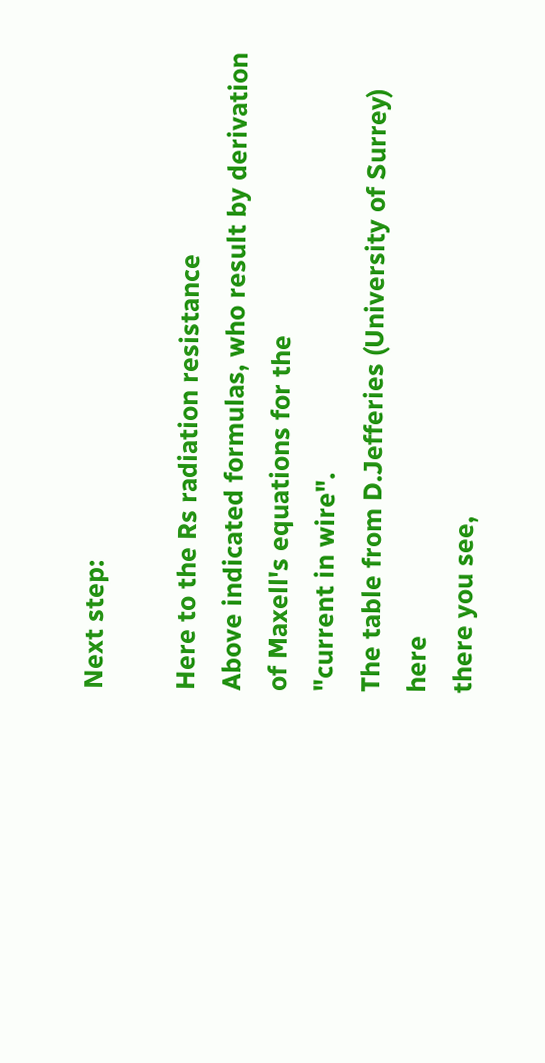Next step:

Here to the Rs radiation resistance
Above indicated formulas, who result by derivation of Maxell's equations for the
"current in wire".
The table from D.Jefferies (University of Surrey)   here
there you see,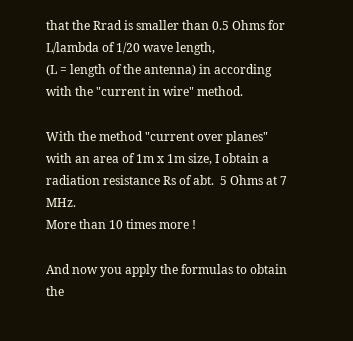that the Rrad is smaller than 0.5 Ohms for L/lambda of 1/20 wave length,
(L = length of the antenna) in according with the "current in wire" method.

With the method "current over planes" with an area of 1m x 1m size, I obtain a
radiation resistance Rs of abt.  5 Ohms at 7 MHz.
More than 10 times more !

And now you apply the formulas to obtain the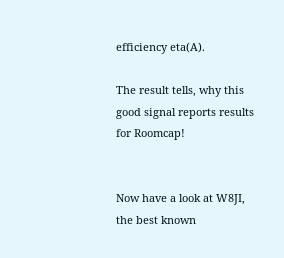efficiency eta(A).

The result tells, why this good signal reports results for Roomcap!


Now have a look at W8JI, the best known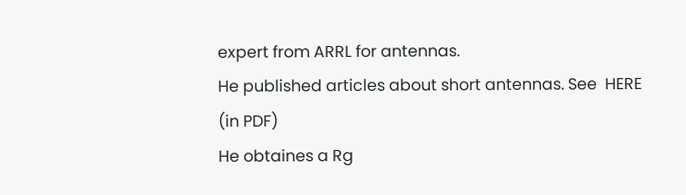expert from ARRL for antennas.
He published articles about short antennas. See  HERE
(in PDF)
He obtaines a Rg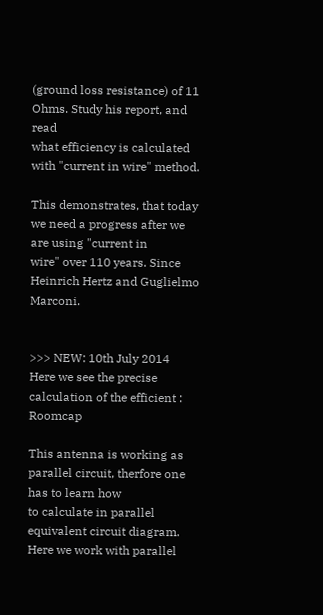(ground loss resistance) of 11 Ohms. Study his report, and read
what efficiency is calculated with "current in wire" method.

This demonstrates, that today we need a progress after we are using "current in
wire" over 110 years. Since Heinrich Hertz and Guglielmo Marconi.


>>> NEW: 10th July 2014
Here we see the precise calculation of the efficient : Roomcap

This antenna is working as parallel circuit, therfore one has to learn how
to calculate in parallel equivalent circuit diagram.
Here we work with parallel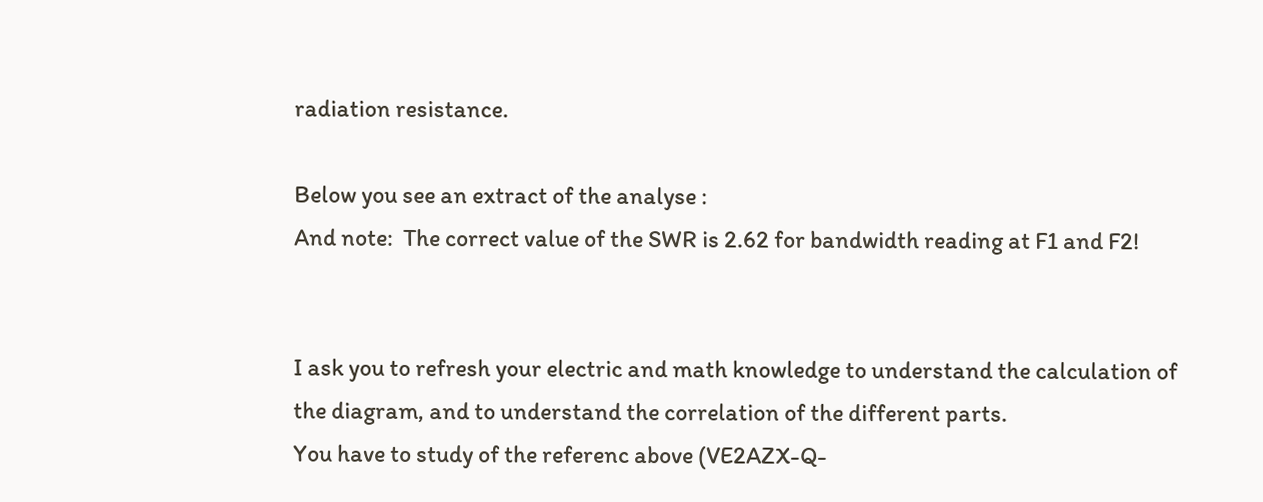radiation resistance.

Below you see an extract of the analyse :
And note:  The correct value of the SWR is 2.62 for bandwidth reading at F1 and F2!


I ask you to refresh your electric and math knowledge to understand the calculation of
the diagram, and to understand the correlation of the different parts.
You have to study of the referenc above (VE2AZX-Q-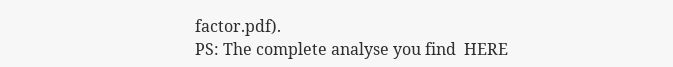factor.pdf).
PS: The complete analyse you find  HERE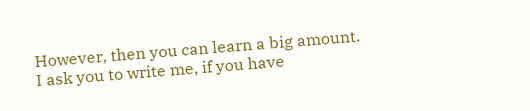However, then you can learn a big amount.
I ask you to write me, if you have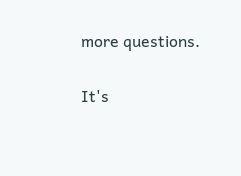more questions.

It's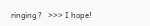ringing ?   >>> I hope!